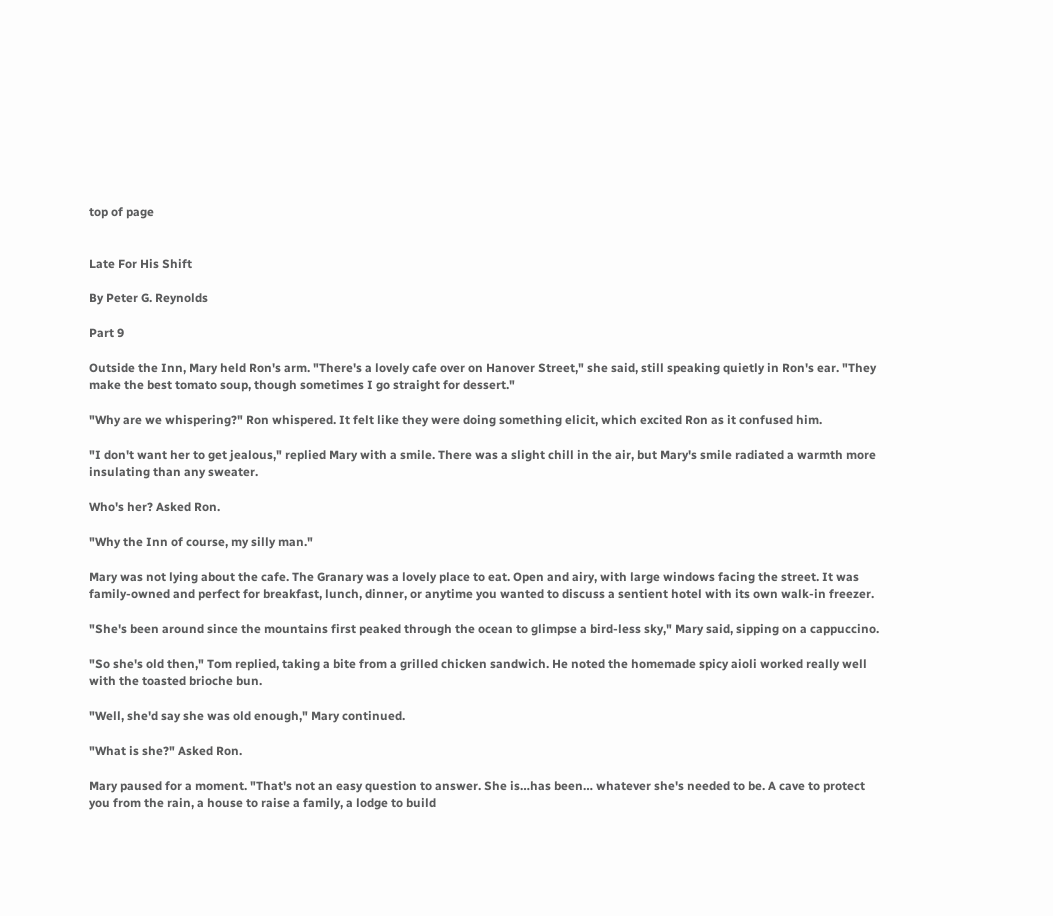top of page


Late For His Shift

By Peter G. Reynolds

Part 9

Outside the Inn, Mary held Ron's arm. "There's a lovely cafe over on Hanover Street," she said, still speaking quietly in Ron's ear. "They make the best tomato soup, though sometimes I go straight for dessert."

"Why are we whispering?" Ron whispered. It felt like they were doing something elicit, which excited Ron as it confused him.

"I don't want her to get jealous," replied Mary with a smile. There was a slight chill in the air, but Mary's smile radiated a warmth more insulating than any sweater.

Who's her? Asked Ron.

"Why the Inn of course, my silly man."

Mary was not lying about the cafe. The Granary was a lovely place to eat. Open and airy, with large windows facing the street. It was family-owned and perfect for breakfast, lunch, dinner, or anytime you wanted to discuss a sentient hotel with its own walk-in freezer.

"She's been around since the mountains first peaked through the ocean to glimpse a bird-less sky," Mary said, sipping on a cappuccino.

"So she's old then," Tom replied, taking a bite from a grilled chicken sandwich. He noted the homemade spicy aioli worked really well with the toasted brioche bun.

"Well, she'd say she was old enough," Mary continued.

"What is she?" Asked Ron.

Mary paused for a moment. "That's not an easy question to answer. She is…has been… whatever she's needed to be. A cave to protect you from the rain, a house to raise a family, a lodge to build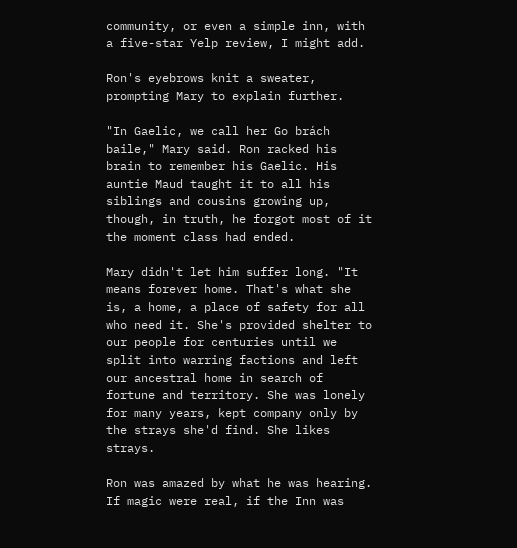community, or even a simple inn, with a five-star Yelp review, I might add.

Ron's eyebrows knit a sweater, prompting Mary to explain further.

"In Gaelic, we call her Go brách baile," Mary said. Ron racked his brain to remember his Gaelic. His auntie Maud taught it to all his siblings and cousins growing up, though, in truth, he forgot most of it the moment class had ended.

Mary didn't let him suffer long. "It means forever home. That's what she is, a home, a place of safety for all who need it. She's provided shelter to our people for centuries until we split into warring factions and left our ancestral home in search of fortune and territory. She was lonely for many years, kept company only by the strays she'd find. She likes strays.

Ron was amazed by what he was hearing. If magic were real, if the Inn was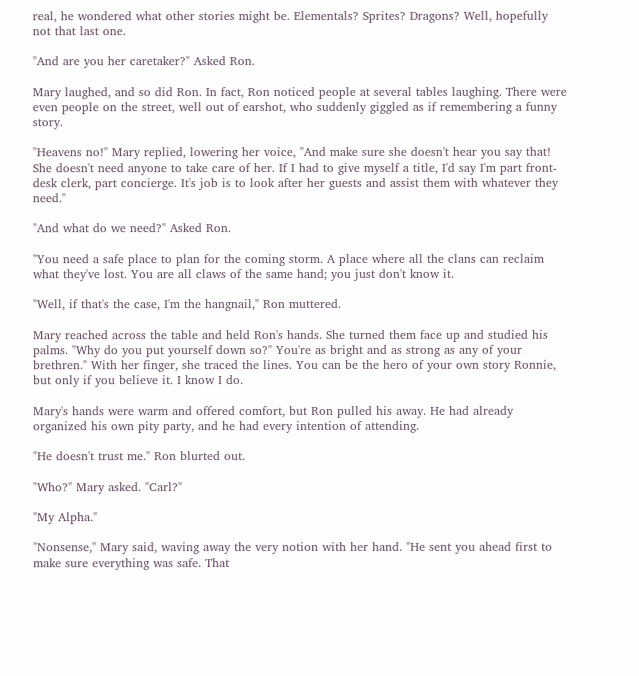real, he wondered what other stories might be. Elementals? Sprites? Dragons? Well, hopefully not that last one.

"And are you her caretaker?" Asked Ron.

Mary laughed, and so did Ron. In fact, Ron noticed people at several tables laughing. There were even people on the street, well out of earshot, who suddenly giggled as if remembering a funny story.

"Heavens no!" Mary replied, lowering her voice, "And make sure she doesn't hear you say that! She doesn't need anyone to take care of her. If I had to give myself a title, I'd say I'm part front-desk clerk, part concierge. It's job is to look after her guests and assist them with whatever they need."

"And what do we need?" Asked Ron.

"You need a safe place to plan for the coming storm. A place where all the clans can reclaim what they've lost. You are all claws of the same hand; you just don't know it.

"Well, if that's the case, I'm the hangnail," Ron muttered.

Mary reached across the table and held Ron's hands. She turned them face up and studied his palms. "Why do you put yourself down so?" You're as bright and as strong as any of your brethren." With her finger, she traced the lines. You can be the hero of your own story Ronnie, but only if you believe it. I know I do.

Mary's hands were warm and offered comfort, but Ron pulled his away. He had already organized his own pity party, and he had every intention of attending.

"He doesn't trust me." Ron blurted out.

"Who?" Mary asked. "Carl?"

"My Alpha."

"Nonsense," Mary said, waving away the very notion with her hand. "He sent you ahead first to make sure everything was safe. That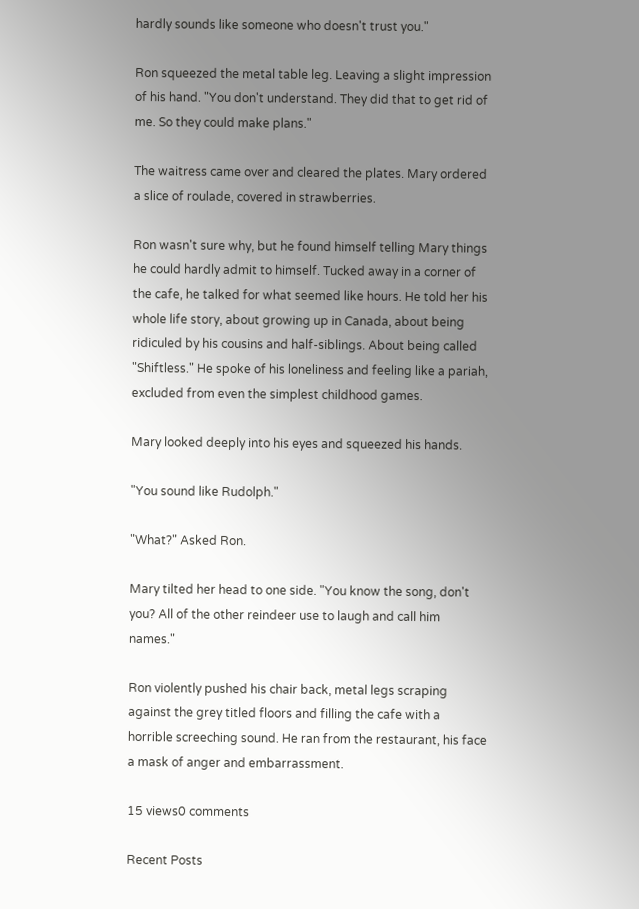hardly sounds like someone who doesn't trust you."

Ron squeezed the metal table leg. Leaving a slight impression of his hand. "You don't understand. They did that to get rid of me. So they could make plans."

The waitress came over and cleared the plates. Mary ordered a slice of roulade, covered in strawberries.

Ron wasn't sure why, but he found himself telling Mary things he could hardly admit to himself. Tucked away in a corner of the cafe, he talked for what seemed like hours. He told her his whole life story, about growing up in Canada, about being ridiculed by his cousins and half-siblings. About being called "Shiftless." He spoke of his loneliness and feeling like a pariah, excluded from even the simplest childhood games.

Mary looked deeply into his eyes and squeezed his hands.

"You sound like Rudolph."

"What?" Asked Ron.

Mary tilted her head to one side. "You know the song, don't you? All of the other reindeer use to laugh and call him names."

Ron violently pushed his chair back, metal legs scraping against the grey titled floors and filling the cafe with a horrible screeching sound. He ran from the restaurant, his face a mask of anger and embarrassment.

15 views0 comments

Recent Posts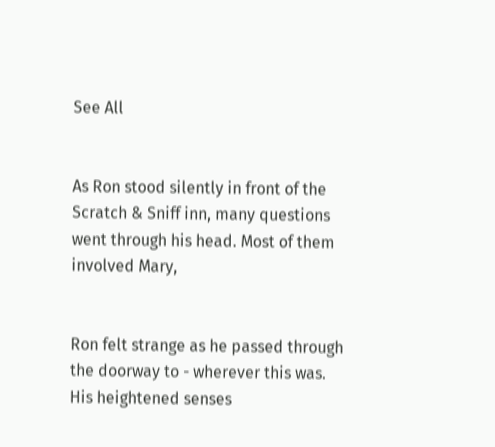See All


As Ron stood silently in front of the Scratch & Sniff inn, many questions went through his head. Most of them involved Mary,


Ron felt strange as he passed through the doorway to - wherever this was. His heightened senses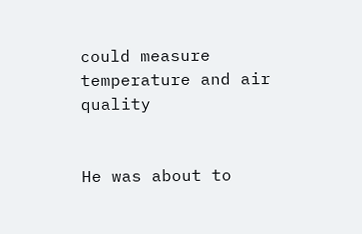could measure temperature and air quality


He was about to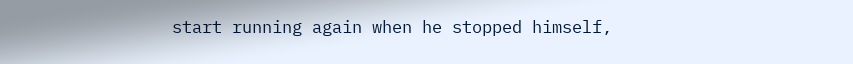start running again when he stopped himself,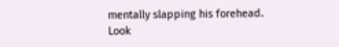mentally slapping his forehead. Look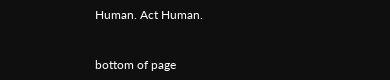Human. Act Human.


bottom of page